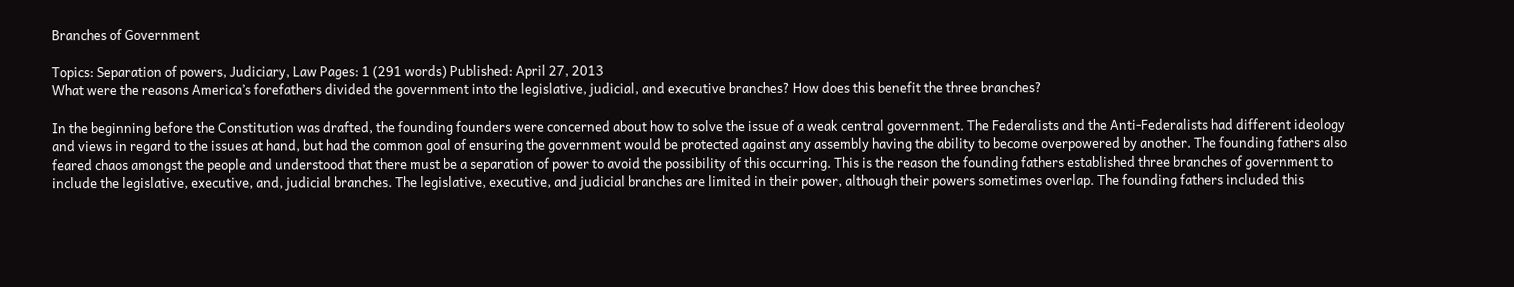Branches of Government

Topics: Separation of powers, Judiciary, Law Pages: 1 (291 words) Published: April 27, 2013
What were the reasons America’s forefathers divided the government into the legislative, judicial, and executive branches? How does this benefit the three branches?

In the beginning before the Constitution was drafted, the founding founders were concerned about how to solve the issue of a weak central government. The Federalists and the Anti-Federalists had different ideology and views in regard to the issues at hand, but had the common goal of ensuring the government would be protected against any assembly having the ability to become overpowered by another. The founding fathers also feared chaos amongst the people and understood that there must be a separation of power to avoid the possibility of this occurring. This is the reason the founding fathers established three branches of government to include the legislative, executive, and, judicial branches. The legislative, executive, and judicial branches are limited in their power, although their powers sometimes overlap. The founding fathers included this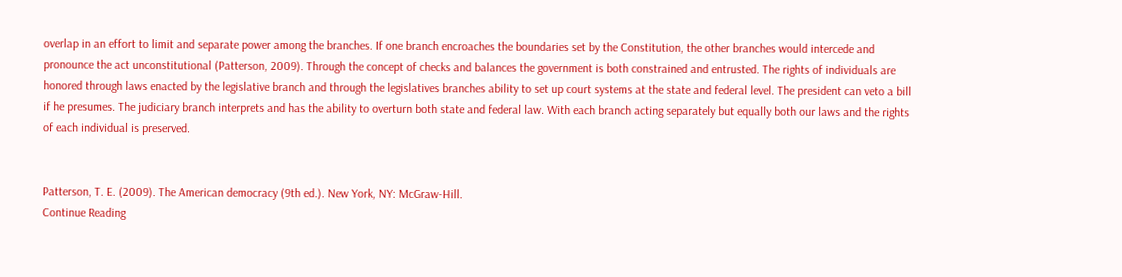overlap in an effort to limit and separate power among the branches. If one branch encroaches the boundaries set by the Constitution, the other branches would intercede and pronounce the act unconstitutional (Patterson, 2009). Through the concept of checks and balances the government is both constrained and entrusted. The rights of individuals are honored through laws enacted by the legislative branch and through the legislatives branches ability to set up court systems at the state and federal level. The president can veto a bill if he presumes. The judiciary branch interprets and has the ability to overturn both state and federal law. With each branch acting separately but equally both our laws and the rights of each individual is preserved.


Patterson, T. E. (2009). The American democracy (9th ed.). New York, NY: McGraw-Hill.
Continue Reading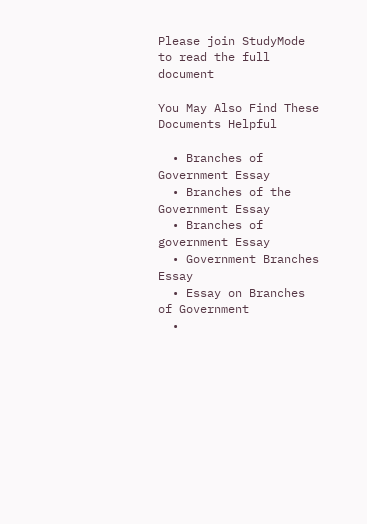Please join StudyMode to read the full document

You May Also Find These Documents Helpful

  • Branches of Government Essay
  • Branches of the Government Essay
  • Branches of government Essay
  • Government Branches Essay
  • Essay on Branches of Government
  •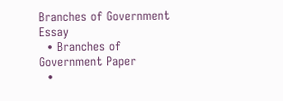Branches of Government Essay
  • Branches of Government Paper
  •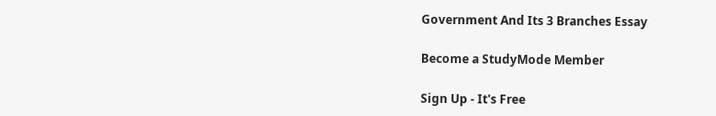Government And Its 3 Branches Essay

Become a StudyMode Member

Sign Up - It's Free